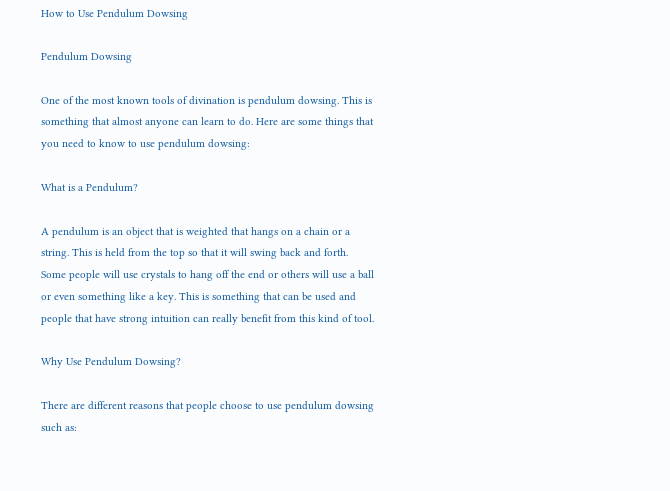How to Use Pendulum Dowsing

Pendulum Dowsing

One of the most known tools of divination is pendulum dowsing. This is something that almost anyone can learn to do. Here are some things that you need to know to use pendulum dowsing:

What is a Pendulum?

A pendulum is an object that is weighted that hangs on a chain or a string. This is held from the top so that it will swing back and forth. Some people will use crystals to hang off the end or others will use a ball or even something like a key. This is something that can be used and people that have strong intuition can really benefit from this kind of tool.

Why Use Pendulum Dowsing?

There are different reasons that people choose to use pendulum dowsing such as: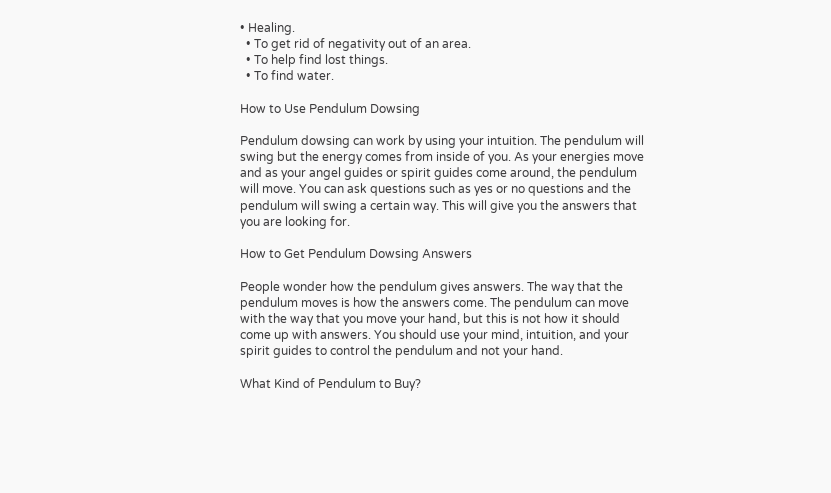• Healing.
  • To get rid of negativity out of an area.
  • To help find lost things.
  • To find water.

How to Use Pendulum Dowsing

Pendulum dowsing can work by using your intuition. The pendulum will swing but the energy comes from inside of you. As your energies move and as your angel guides or spirit guides come around, the pendulum will move. You can ask questions such as yes or no questions and the pendulum will swing a certain way. This will give you the answers that you are looking for.

How to Get Pendulum Dowsing Answers

People wonder how the pendulum gives answers. The way that the pendulum moves is how the answers come. The pendulum can move with the way that you move your hand, but this is not how it should come up with answers. You should use your mind, intuition, and your spirit guides to control the pendulum and not your hand.

What Kind of Pendulum to Buy?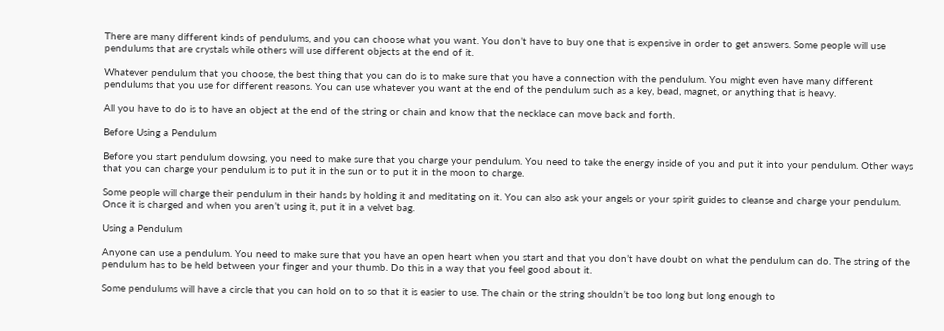There are many different kinds of pendulums, and you can choose what you want. You don’t have to buy one that is expensive in order to get answers. Some people will use pendulums that are crystals while others will use different objects at the end of it.

Whatever pendulum that you choose, the best thing that you can do is to make sure that you have a connection with the pendulum. You might even have many different pendulums that you use for different reasons. You can use whatever you want at the end of the pendulum such as a key, bead, magnet, or anything that is heavy.

All you have to do is to have an object at the end of the string or chain and know that the necklace can move back and forth.

Before Using a Pendulum

Before you start pendulum dowsing, you need to make sure that you charge your pendulum. You need to take the energy inside of you and put it into your pendulum. Other ways that you can charge your pendulum is to put it in the sun or to put it in the moon to charge.

Some people will charge their pendulum in their hands by holding it and meditating on it. You can also ask your angels or your spirit guides to cleanse and charge your pendulum. Once it is charged and when you aren’t using it, put it in a velvet bag.

Using a Pendulum

Anyone can use a pendulum. You need to make sure that you have an open heart when you start and that you don’t have doubt on what the pendulum can do. The string of the pendulum has to be held between your finger and your thumb. Do this in a way that you feel good about it.

Some pendulums will have a circle that you can hold on to so that it is easier to use. The chain or the string shouldn’t be too long but long enough to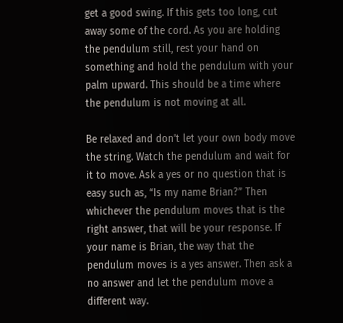get a good swing. If this gets too long, cut away some of the cord. As you are holding the pendulum still, rest your hand on something and hold the pendulum with your palm upward. This should be a time where the pendulum is not moving at all.

Be relaxed and don’t let your own body move the string. Watch the pendulum and wait for it to move. Ask a yes or no question that is easy such as, “Is my name Brian?” Then whichever the pendulum moves that is the right answer, that will be your response. If your name is Brian, the way that the pendulum moves is a yes answer. Then ask a no answer and let the pendulum move a different way.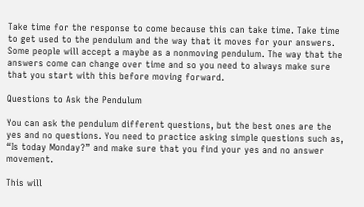Take time for the response to come because this can take time. Take time to get used to the pendulum and the way that it moves for your answers. Some people will accept a maybe as a nonmoving pendulum. The way that the answers come can change over time and so you need to always make sure that you start with this before moving forward.

Questions to Ask the Pendulum

You can ask the pendulum different questions, but the best ones are the yes and no questions. You need to practice asking simple questions such as, “Is today Monday?” and make sure that you find your yes and no answer movement.

This will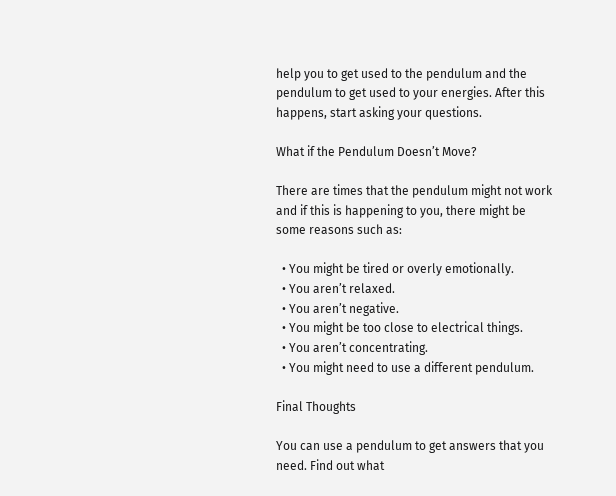help you to get used to the pendulum and the pendulum to get used to your energies. After this happens, start asking your questions.

What if the Pendulum Doesn’t Move?

There are times that the pendulum might not work and if this is happening to you, there might be some reasons such as:

  • You might be tired or overly emotionally.
  • You aren’t relaxed.
  • You aren’t negative.
  • You might be too close to electrical things.
  • You aren’t concentrating.
  • You might need to use a different pendulum.

Final Thoughts

You can use a pendulum to get answers that you need. Find out what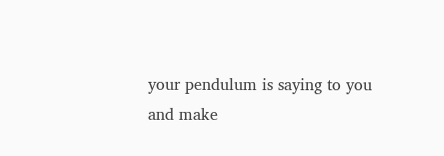your pendulum is saying to you and make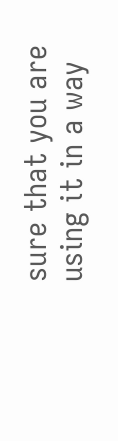sure that you are using it in a way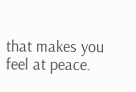that makes you feel at peace.